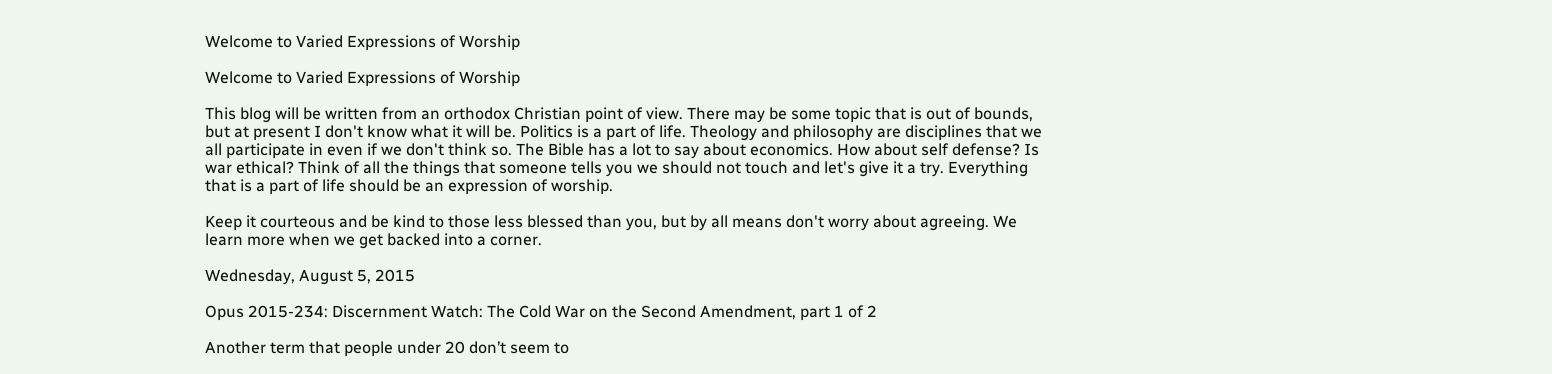Welcome to Varied Expressions of Worship

Welcome to Varied Expressions of Worship

This blog will be written from an orthodox Christian point of view. There may be some topic that is out of bounds, but at present I don't know what it will be. Politics is a part of life. Theology and philosophy are disciplines that we all participate in even if we don't think so. The Bible has a lot to say about economics. How about self defense? Is war ethical? Think of all the things that someone tells you we should not touch and let's give it a try. Everything that is a part of life should be an expression of worship.

Keep it courteous and be kind to those less blessed than you, but by all means don't worry about agreeing. We learn more when we get backed into a corner.

Wednesday, August 5, 2015

Opus 2015-234: Discernment Watch: The Cold War on the Second Amendment, part 1 of 2

Another term that people under 20 don’t seem to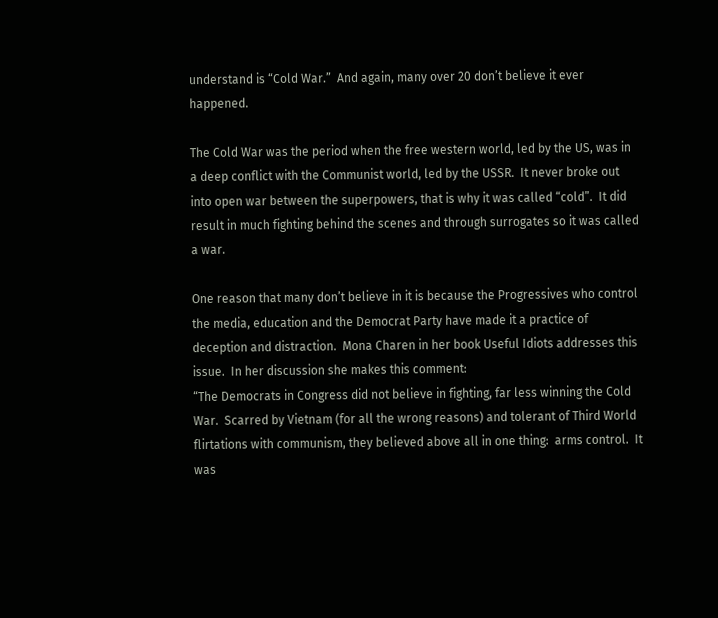understand is “Cold War.”  And again, many over 20 don’t believe it ever happened.

The Cold War was the period when the free western world, led by the US, was in a deep conflict with the Communist world, led by the USSR.  It never broke out into open war between the superpowers, that is why it was called “cold”.  It did result in much fighting behind the scenes and through surrogates so it was called a war.

One reason that many don’t believe in it is because the Progressives who control the media, education and the Democrat Party have made it a practice of deception and distraction.  Mona Charen in her book Useful Idiots addresses this issue.  In her discussion she makes this comment:
“The Democrats in Congress did not believe in fighting, far less winning the Cold War.  Scarred by Vietnam (for all the wrong reasons) and tolerant of Third World flirtations with communism, they believed above all in one thing:  arms control.  It was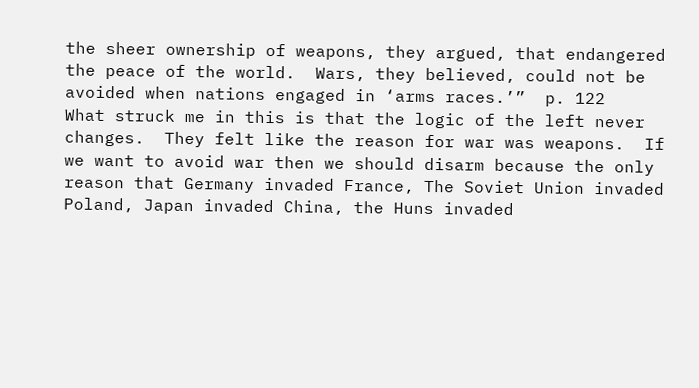the sheer ownership of weapons, they argued, that endangered the peace of the world.  Wars, they believed, could not be avoided when nations engaged in ‘arms races.’”  p. 122
What struck me in this is that the logic of the left never changes.  They felt like the reason for war was weapons.  If we want to avoid war then we should disarm because the only reason that Germany invaded France, The Soviet Union invaded Poland, Japan invaded China, the Huns invaded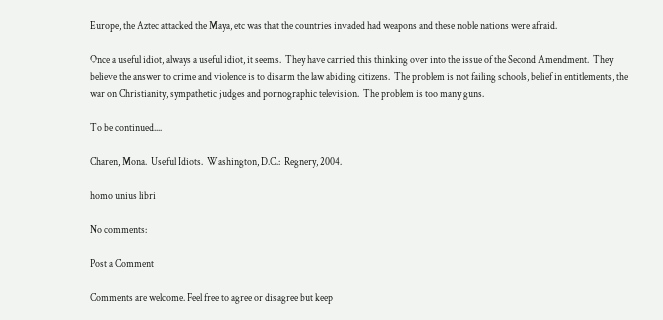Europe, the Aztec attacked the Maya, etc was that the countries invaded had weapons and these noble nations were afraid.

Once a useful idiot, always a useful idiot, it seems.  They have carried this thinking over into the issue of the Second Amendment.  They believe the answer to crime and violence is to disarm the law abiding citizens.  The problem is not failing schools, belief in entitlements, the war on Christianity, sympathetic judges and pornographic television.  The problem is too many guns.

To be continued....

Charen, Mona.  Useful Idiots.  Washington, D.C.:  Regnery, 2004.

homo unius libri

No comments:

Post a Comment

Comments are welcome. Feel free to agree or disagree but keep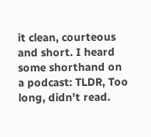it clean, courteous and short. I heard some shorthand on a podcast: TLDR, Too long, didn't read.